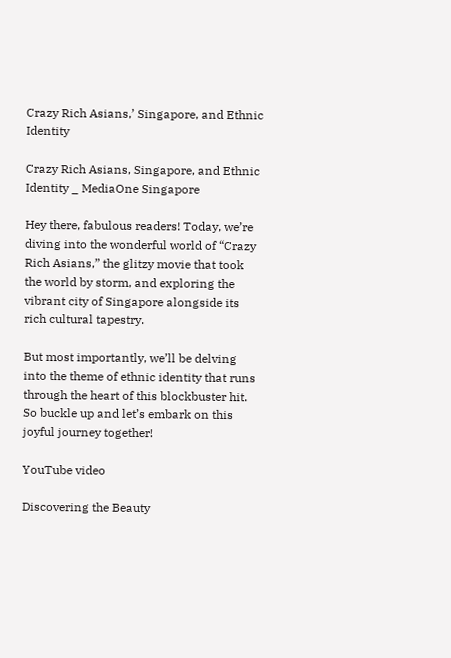Crazy Rich Asians,’ Singapore, and Ethnic Identity

Crazy Rich Asians, Singapore, and Ethnic Identity _ MediaOne Singapore

Hey there, fabulous readers! Today, we’re diving into the wonderful world of “Crazy Rich Asians,” the glitzy movie that took the world by storm, and exploring the vibrant city of Singapore alongside its rich cultural tapestry.

But most importantly, we’ll be delving into the theme of ethnic identity that runs through the heart of this blockbuster hit. So buckle up and let’s embark on this joyful journey together!

YouTube video

Discovering the Beauty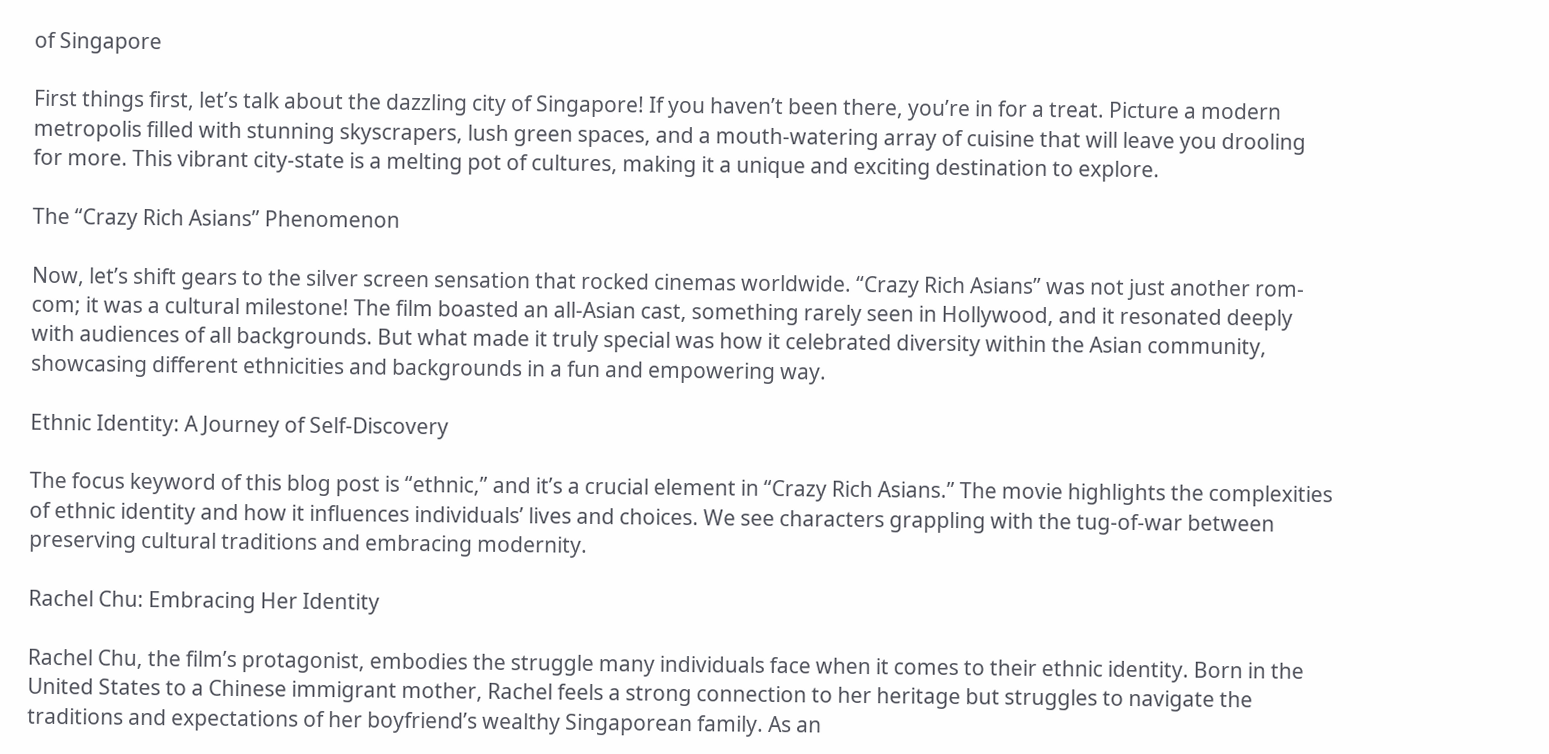of Singapore

First things first, let’s talk about the dazzling city of Singapore! If you haven’t been there, you’re in for a treat. Picture a modern metropolis filled with stunning skyscrapers, lush green spaces, and a mouth-watering array of cuisine that will leave you drooling for more. This vibrant city-state is a melting pot of cultures, making it a unique and exciting destination to explore.

The “Crazy Rich Asians” Phenomenon

Now, let’s shift gears to the silver screen sensation that rocked cinemas worldwide. “Crazy Rich Asians” was not just another rom-com; it was a cultural milestone! The film boasted an all-Asian cast, something rarely seen in Hollywood, and it resonated deeply with audiences of all backgrounds. But what made it truly special was how it celebrated diversity within the Asian community, showcasing different ethnicities and backgrounds in a fun and empowering way.

Ethnic Identity: A Journey of Self-Discovery

The focus keyword of this blog post is “ethnic,” and it’s a crucial element in “Crazy Rich Asians.” The movie highlights the complexities of ethnic identity and how it influences individuals’ lives and choices. We see characters grappling with the tug-of-war between preserving cultural traditions and embracing modernity.

Rachel Chu: Embracing Her Identity

Rachel Chu, the film’s protagonist, embodies the struggle many individuals face when it comes to their ethnic identity. Born in the United States to a Chinese immigrant mother, Rachel feels a strong connection to her heritage but struggles to navigate the traditions and expectations of her boyfriend’s wealthy Singaporean family. As an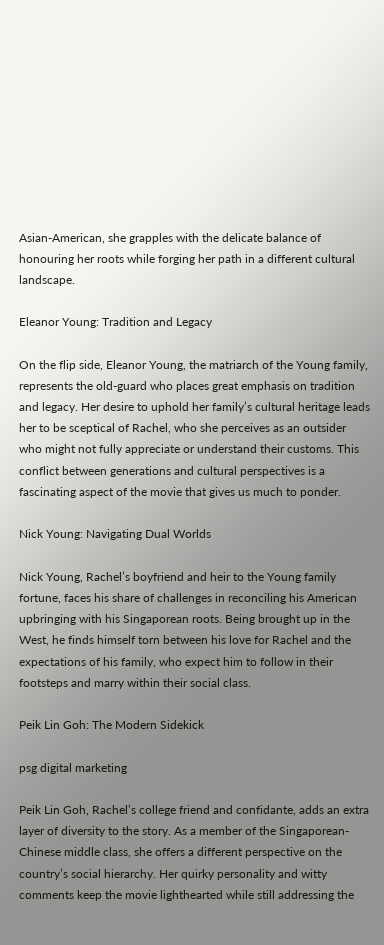Asian-American, she grapples with the delicate balance of honouring her roots while forging her path in a different cultural landscape.

Eleanor Young: Tradition and Legacy

On the flip side, Eleanor Young, the matriarch of the Young family, represents the old-guard who places great emphasis on tradition and legacy. Her desire to uphold her family’s cultural heritage leads her to be sceptical of Rachel, who she perceives as an outsider who might not fully appreciate or understand their customs. This conflict between generations and cultural perspectives is a fascinating aspect of the movie that gives us much to ponder.

Nick Young: Navigating Dual Worlds

Nick Young, Rachel’s boyfriend and heir to the Young family fortune, faces his share of challenges in reconciling his American upbringing with his Singaporean roots. Being brought up in the West, he finds himself torn between his love for Rachel and the expectations of his family, who expect him to follow in their footsteps and marry within their social class.

Peik Lin Goh: The Modern Sidekick

psg digital marketing

Peik Lin Goh, Rachel’s college friend and confidante, adds an extra layer of diversity to the story. As a member of the Singaporean-Chinese middle class, she offers a different perspective on the country’s social hierarchy. Her quirky personality and witty comments keep the movie lighthearted while still addressing the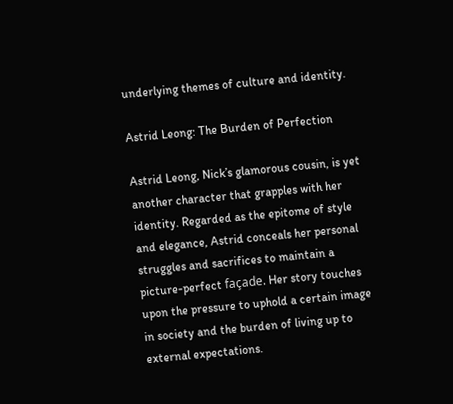underlying themes of culture and identity.

Astrid Leong: The Burden of Perfection

Astrid Leong, Nick’s glamorous cousin, is yet another character that grapples with her identity. Regarded as the epitome of style and elegance, Astrid conceals her personal struggles and sacrifices to maintain a picture-perfect façade. Her story touches upon the pressure to uphold a certain image in society and the burden of living up to external expectations.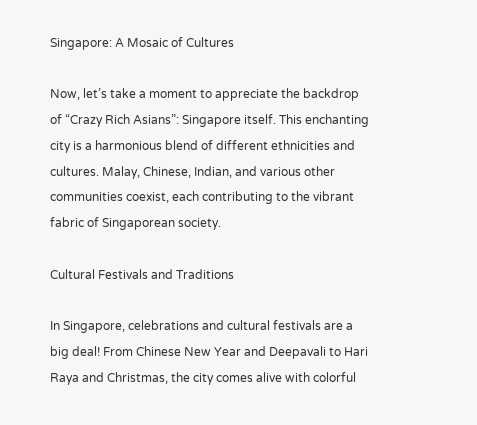Singapore: A Mosaic of Cultures

Now, let’s take a moment to appreciate the backdrop of “Crazy Rich Asians”: Singapore itself. This enchanting city is a harmonious blend of different ethnicities and cultures. Malay, Chinese, Indian, and various other communities coexist, each contributing to the vibrant fabric of Singaporean society.

Cultural Festivals and Traditions

In Singapore, celebrations and cultural festivals are a big deal! From Chinese New Year and Deepavali to Hari Raya and Christmas, the city comes alive with colorful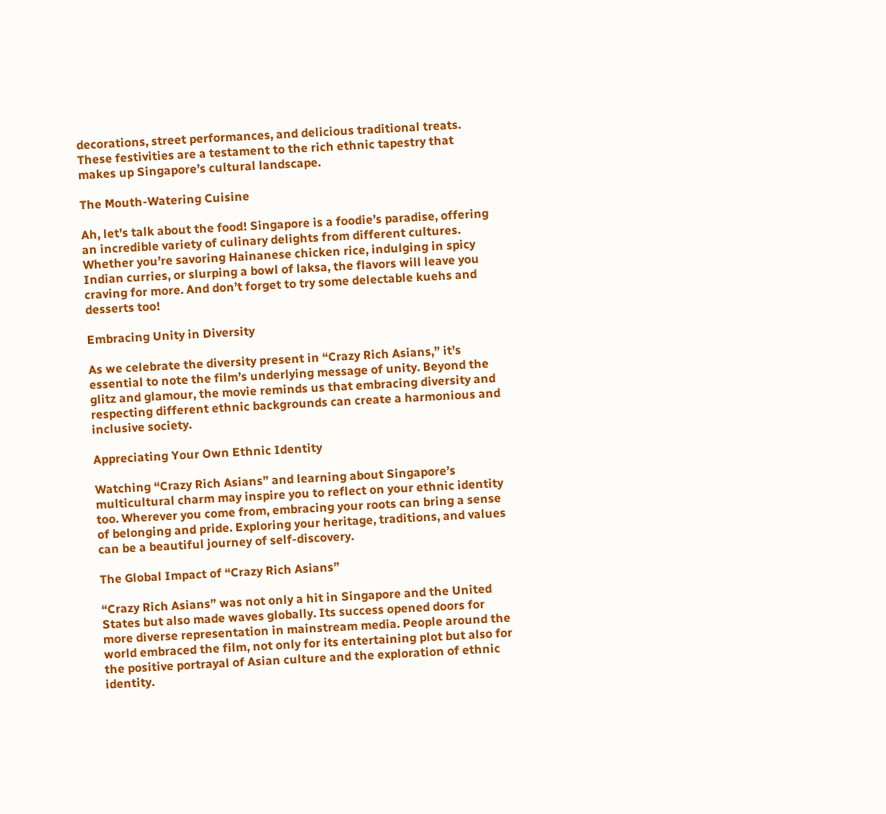decorations, street performances, and delicious traditional treats. These festivities are a testament to the rich ethnic tapestry that makes up Singapore’s cultural landscape.

The Mouth-Watering Cuisine

Ah, let’s talk about the food! Singapore is a foodie’s paradise, offering an incredible variety of culinary delights from different cultures. Whether you’re savoring Hainanese chicken rice, indulging in spicy Indian curries, or slurping a bowl of laksa, the flavors will leave you craving for more. And don’t forget to try some delectable kuehs and desserts too!

Embracing Unity in Diversity

As we celebrate the diversity present in “Crazy Rich Asians,” it’s essential to note the film’s underlying message of unity. Beyond the glitz and glamour, the movie reminds us that embracing diversity and respecting different ethnic backgrounds can create a harmonious and inclusive society.

Appreciating Your Own Ethnic Identity

Watching “Crazy Rich Asians” and learning about Singapore’s multicultural charm may inspire you to reflect on your ethnic identity too. Wherever you come from, embracing your roots can bring a sense of belonging and pride. Exploring your heritage, traditions, and values can be a beautiful journey of self-discovery.

The Global Impact of “Crazy Rich Asians”

“Crazy Rich Asians” was not only a hit in Singapore and the United States but also made waves globally. Its success opened doors for more diverse representation in mainstream media. People around the world embraced the film, not only for its entertaining plot but also for the positive portrayal of Asian culture and the exploration of ethnic identity.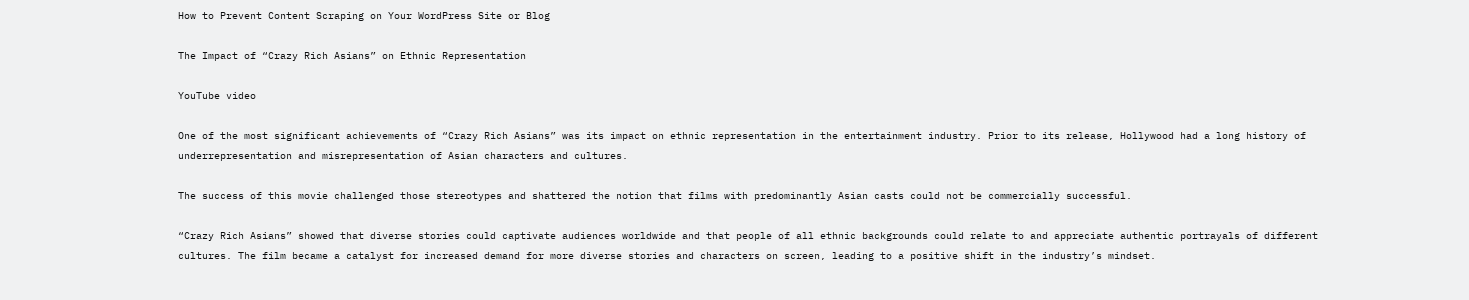How to Prevent Content Scraping on Your WordPress Site or Blog

The Impact of “Crazy Rich Asians” on Ethnic Representation

YouTube video

One of the most significant achievements of “Crazy Rich Asians” was its impact on ethnic representation in the entertainment industry. Prior to its release, Hollywood had a long history of underrepresentation and misrepresentation of Asian characters and cultures.

The success of this movie challenged those stereotypes and shattered the notion that films with predominantly Asian casts could not be commercially successful.

“Crazy Rich Asians” showed that diverse stories could captivate audiences worldwide and that people of all ethnic backgrounds could relate to and appreciate authentic portrayals of different cultures. The film became a catalyst for increased demand for more diverse stories and characters on screen, leading to a positive shift in the industry’s mindset.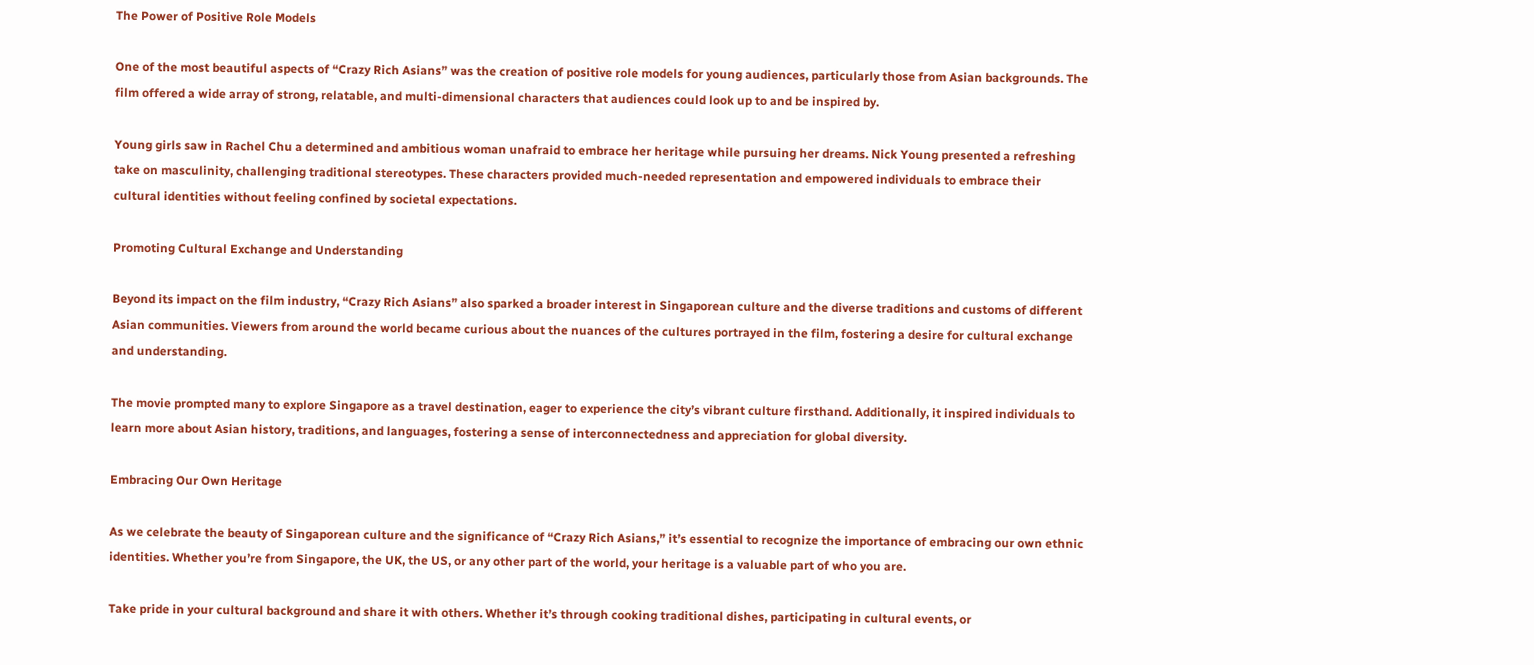The Power of Positive Role Models

One of the most beautiful aspects of “Crazy Rich Asians” was the creation of positive role models for young audiences, particularly those from Asian backgrounds. The film offered a wide array of strong, relatable, and multi-dimensional characters that audiences could look up to and be inspired by.

Young girls saw in Rachel Chu a determined and ambitious woman unafraid to embrace her heritage while pursuing her dreams. Nick Young presented a refreshing take on masculinity, challenging traditional stereotypes. These characters provided much-needed representation and empowered individuals to embrace their cultural identities without feeling confined by societal expectations.

Promoting Cultural Exchange and Understanding

Beyond its impact on the film industry, “Crazy Rich Asians” also sparked a broader interest in Singaporean culture and the diverse traditions and customs of different Asian communities. Viewers from around the world became curious about the nuances of the cultures portrayed in the film, fostering a desire for cultural exchange and understanding.

The movie prompted many to explore Singapore as a travel destination, eager to experience the city’s vibrant culture firsthand. Additionally, it inspired individuals to learn more about Asian history, traditions, and languages, fostering a sense of interconnectedness and appreciation for global diversity.

Embracing Our Own Heritage

As we celebrate the beauty of Singaporean culture and the significance of “Crazy Rich Asians,” it’s essential to recognize the importance of embracing our own ethnic identities. Whether you’re from Singapore, the UK, the US, or any other part of the world, your heritage is a valuable part of who you are.

Take pride in your cultural background and share it with others. Whether it’s through cooking traditional dishes, participating in cultural events, or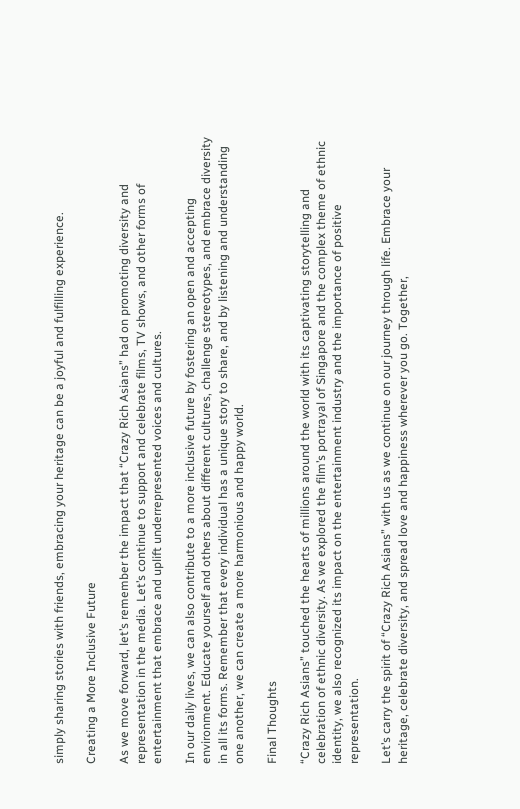simply sharing stories with friends, embracing your heritage can be a joyful and fulfilling experience.

Creating a More Inclusive Future

As we move forward, let’s remember the impact that “Crazy Rich Asians” had on promoting diversity and representation in the media. Let’s continue to support and celebrate films, TV shows, and other forms of entertainment that embrace and uplift underrepresented voices and cultures.

In our daily lives, we can also contribute to a more inclusive future by fostering an open and accepting environment. Educate yourself and others about different cultures, challenge stereotypes, and embrace diversity in all its forms. Remember that every individual has a unique story to share, and by listening and understanding one another, we can create a more harmonious and happy world.

Final Thoughts

“Crazy Rich Asians” touched the hearts of millions around the world with its captivating storytelling and celebration of ethnic diversity. As we explored the film’s portrayal of Singapore and the complex theme of ethnic identity, we also recognized its impact on the entertainment industry and the importance of positive representation.

Let’s carry the spirit of “Crazy Rich Asians” with us as we continue on our journey through life. Embrace your heritage, celebrate diversity, and spread love and happiness wherever you go. Together,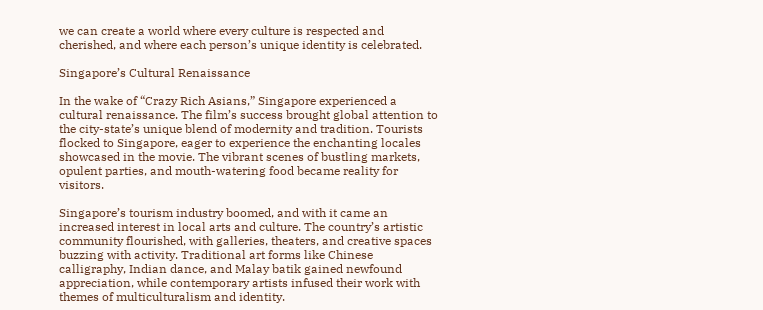we can create a world where every culture is respected and cherished, and where each person’s unique identity is celebrated.

Singapore’s Cultural Renaissance

In the wake of “Crazy Rich Asians,” Singapore experienced a cultural renaissance. The film’s success brought global attention to the city-state’s unique blend of modernity and tradition. Tourists flocked to Singapore, eager to experience the enchanting locales showcased in the movie. The vibrant scenes of bustling markets, opulent parties, and mouth-watering food became reality for visitors.

Singapore’s tourism industry boomed, and with it came an increased interest in local arts and culture. The country’s artistic community flourished, with galleries, theaters, and creative spaces buzzing with activity. Traditional art forms like Chinese calligraphy, Indian dance, and Malay batik gained newfound appreciation, while contemporary artists infused their work with themes of multiculturalism and identity.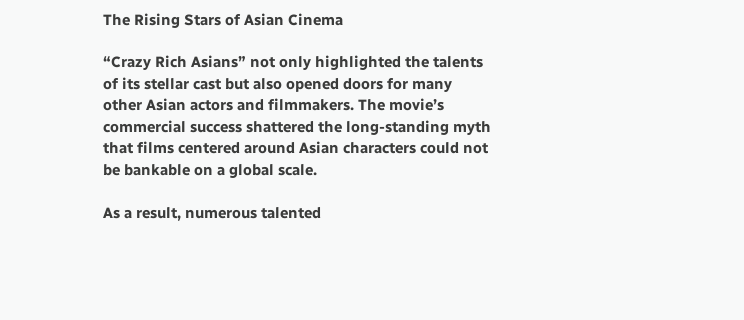The Rising Stars of Asian Cinema

“Crazy Rich Asians” not only highlighted the talents of its stellar cast but also opened doors for many other Asian actors and filmmakers. The movie’s commercial success shattered the long-standing myth that films centered around Asian characters could not be bankable on a global scale.

As a result, numerous talented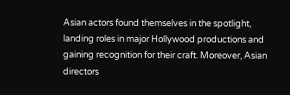Asian actors found themselves in the spotlight, landing roles in major Hollywood productions and gaining recognition for their craft. Moreover, Asian directors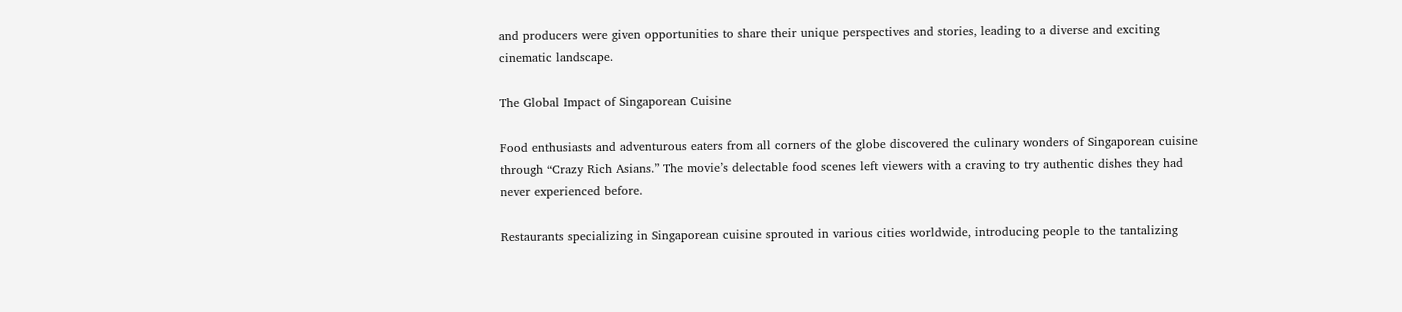and producers were given opportunities to share their unique perspectives and stories, leading to a diverse and exciting cinematic landscape.

The Global Impact of Singaporean Cuisine

Food enthusiasts and adventurous eaters from all corners of the globe discovered the culinary wonders of Singaporean cuisine through “Crazy Rich Asians.” The movie’s delectable food scenes left viewers with a craving to try authentic dishes they had never experienced before.

Restaurants specializing in Singaporean cuisine sprouted in various cities worldwide, introducing people to the tantalizing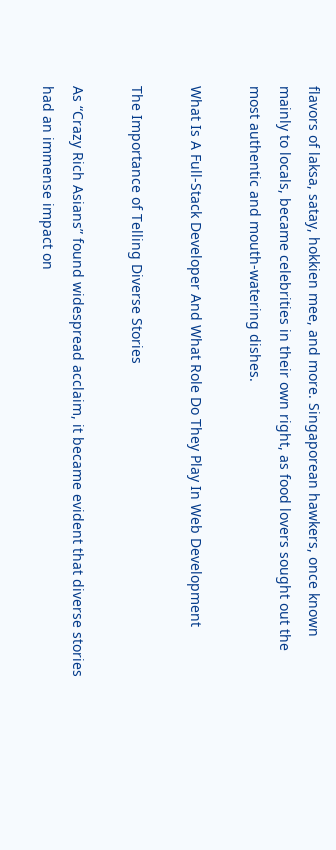flavors of laksa, satay, hokkien mee, and more. Singaporean hawkers, once known mainly to locals, became celebrities in their own right, as food lovers sought out the most authentic and mouth-watering dishes.

What Is A Full-Stack Developer And What Role Do They Play In Web Development

The Importance of Telling Diverse Stories

As “Crazy Rich Asians” found widespread acclaim, it became evident that diverse stories had an immense impact on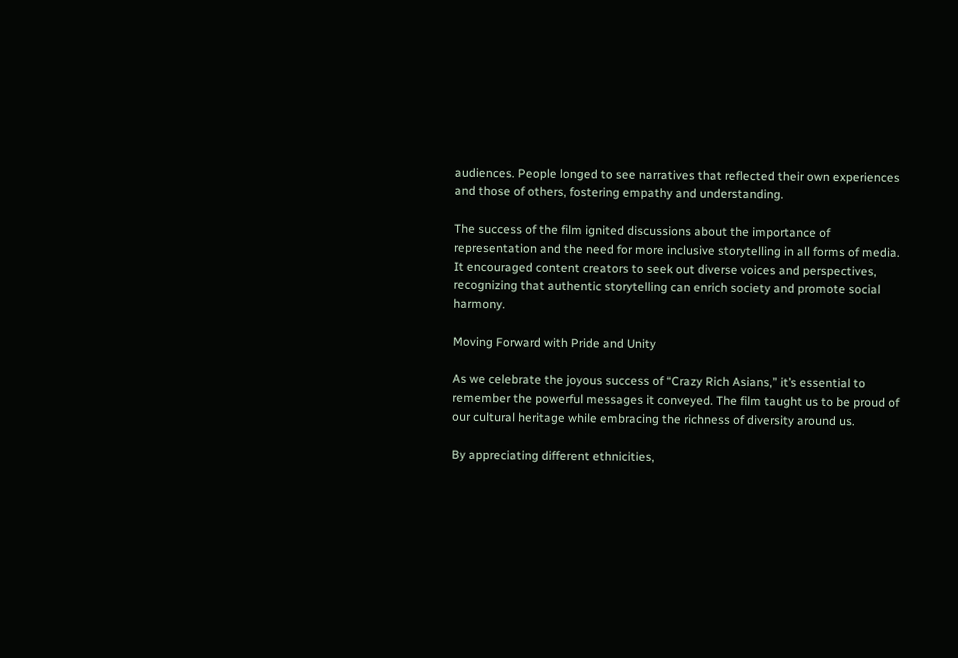audiences. People longed to see narratives that reflected their own experiences and those of others, fostering empathy and understanding.

The success of the film ignited discussions about the importance of representation and the need for more inclusive storytelling in all forms of media. It encouraged content creators to seek out diverse voices and perspectives, recognizing that authentic storytelling can enrich society and promote social harmony.

Moving Forward with Pride and Unity

As we celebrate the joyous success of “Crazy Rich Asians,” it’s essential to remember the powerful messages it conveyed. The film taught us to be proud of our cultural heritage while embracing the richness of diversity around us.

By appreciating different ethnicities,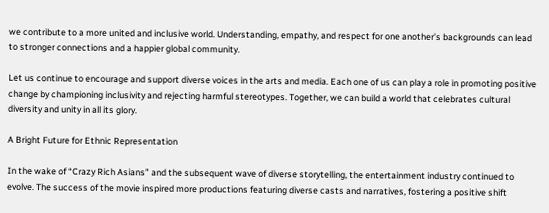we contribute to a more united and inclusive world. Understanding, empathy, and respect for one another’s backgrounds can lead to stronger connections and a happier global community.

Let us continue to encourage and support diverse voices in the arts and media. Each one of us can play a role in promoting positive change by championing inclusivity and rejecting harmful stereotypes. Together, we can build a world that celebrates cultural diversity and unity in all its glory.

A Bright Future for Ethnic Representation

In the wake of “Crazy Rich Asians” and the subsequent wave of diverse storytelling, the entertainment industry continued to evolve. The success of the movie inspired more productions featuring diverse casts and narratives, fostering a positive shift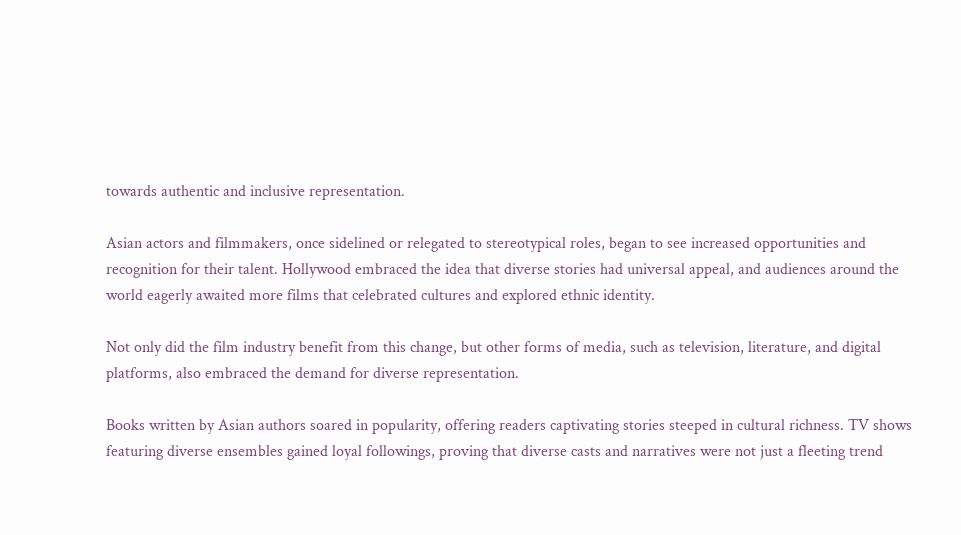towards authentic and inclusive representation.

Asian actors and filmmakers, once sidelined or relegated to stereotypical roles, began to see increased opportunities and recognition for their talent. Hollywood embraced the idea that diverse stories had universal appeal, and audiences around the world eagerly awaited more films that celebrated cultures and explored ethnic identity.

Not only did the film industry benefit from this change, but other forms of media, such as television, literature, and digital platforms, also embraced the demand for diverse representation.

Books written by Asian authors soared in popularity, offering readers captivating stories steeped in cultural richness. TV shows featuring diverse ensembles gained loyal followings, proving that diverse casts and narratives were not just a fleeting trend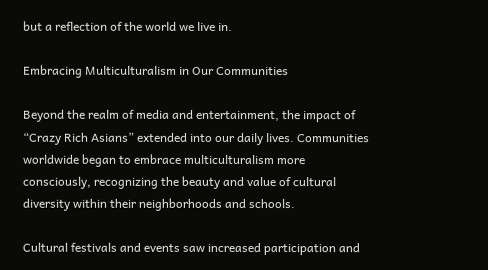but a reflection of the world we live in.

Embracing Multiculturalism in Our Communities

Beyond the realm of media and entertainment, the impact of “Crazy Rich Asians” extended into our daily lives. Communities worldwide began to embrace multiculturalism more consciously, recognizing the beauty and value of cultural diversity within their neighborhoods and schools.

Cultural festivals and events saw increased participation and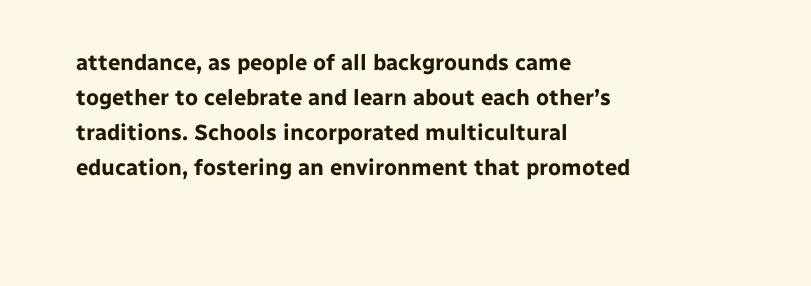attendance, as people of all backgrounds came together to celebrate and learn about each other’s traditions. Schools incorporated multicultural education, fostering an environment that promoted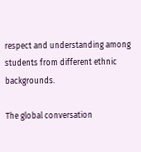respect and understanding among students from different ethnic backgrounds.

The global conversation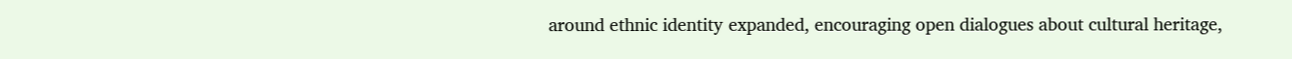around ethnic identity expanded, encouraging open dialogues about cultural heritage,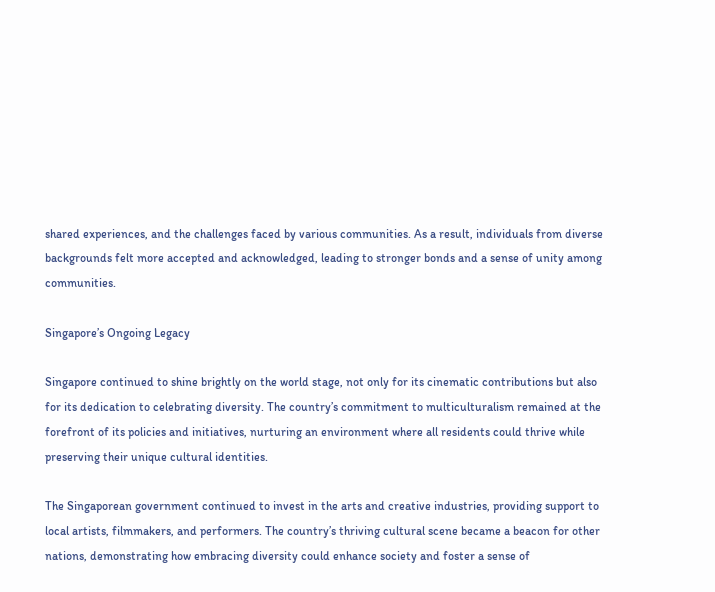shared experiences, and the challenges faced by various communities. As a result, individuals from diverse backgrounds felt more accepted and acknowledged, leading to stronger bonds and a sense of unity among communities.

Singapore’s Ongoing Legacy

Singapore continued to shine brightly on the world stage, not only for its cinematic contributions but also for its dedication to celebrating diversity. The country’s commitment to multiculturalism remained at the forefront of its policies and initiatives, nurturing an environment where all residents could thrive while preserving their unique cultural identities.

The Singaporean government continued to invest in the arts and creative industries, providing support to local artists, filmmakers, and performers. The country’s thriving cultural scene became a beacon for other nations, demonstrating how embracing diversity could enhance society and foster a sense of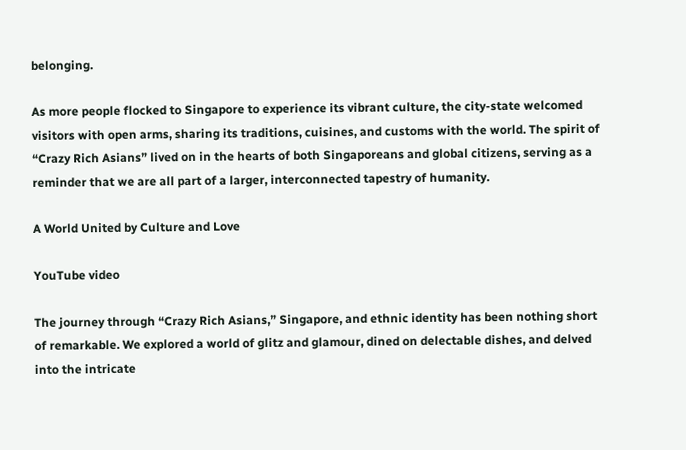belonging.

As more people flocked to Singapore to experience its vibrant culture, the city-state welcomed visitors with open arms, sharing its traditions, cuisines, and customs with the world. The spirit of “Crazy Rich Asians” lived on in the hearts of both Singaporeans and global citizens, serving as a reminder that we are all part of a larger, interconnected tapestry of humanity.

A World United by Culture and Love

YouTube video

The journey through “Crazy Rich Asians,” Singapore, and ethnic identity has been nothing short of remarkable. We explored a world of glitz and glamour, dined on delectable dishes, and delved into the intricate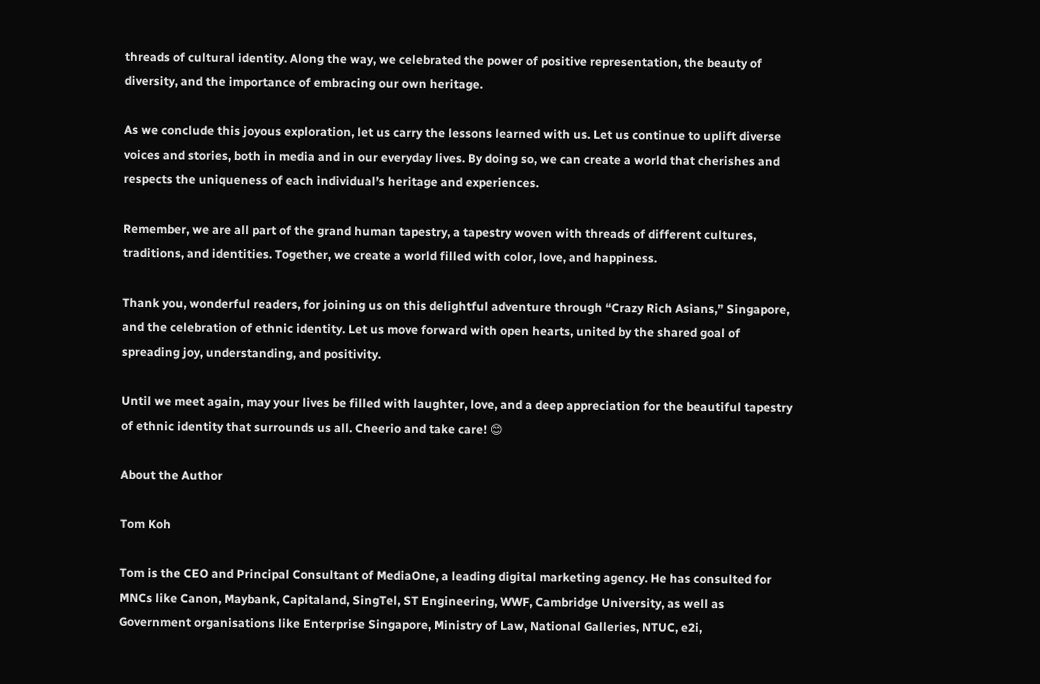threads of cultural identity. Along the way, we celebrated the power of positive representation, the beauty of diversity, and the importance of embracing our own heritage.

As we conclude this joyous exploration, let us carry the lessons learned with us. Let us continue to uplift diverse voices and stories, both in media and in our everyday lives. By doing so, we can create a world that cherishes and respects the uniqueness of each individual’s heritage and experiences.

Remember, we are all part of the grand human tapestry, a tapestry woven with threads of different cultures, traditions, and identities. Together, we create a world filled with color, love, and happiness.

Thank you, wonderful readers, for joining us on this delightful adventure through “Crazy Rich Asians,” Singapore, and the celebration of ethnic identity. Let us move forward with open hearts, united by the shared goal of spreading joy, understanding, and positivity.

Until we meet again, may your lives be filled with laughter, love, and a deep appreciation for the beautiful tapestry of ethnic identity that surrounds us all. Cheerio and take care! 😊

About the Author

Tom Koh

Tom is the CEO and Principal Consultant of MediaOne, a leading digital marketing agency. He has consulted for MNCs like Canon, Maybank, Capitaland, SingTel, ST Engineering, WWF, Cambridge University, as well as Government organisations like Enterprise Singapore, Ministry of Law, National Galleries, NTUC, e2i,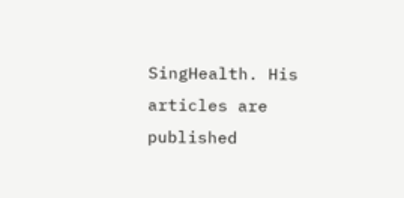SingHealth. His articles are published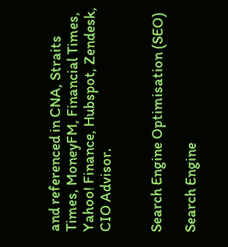and referenced in CNA, Straits Times, MoneyFM, Financial Times, Yahoo! Finance, Hubspot, Zendesk, CIO Advisor.


Search Engine Optimisation (SEO)

Search Engine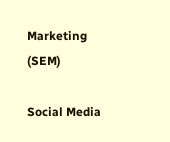Marketing (SEM)

Social Media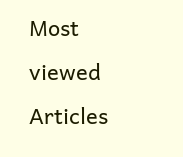Most viewed Articles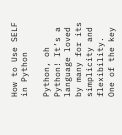How to Use SELF in Python

Python, oh Python! It’s a language loved by many for its simplicity and flexibility. One of the key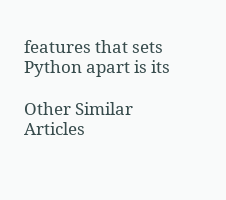features that sets Python apart is its

Other Similar Articles